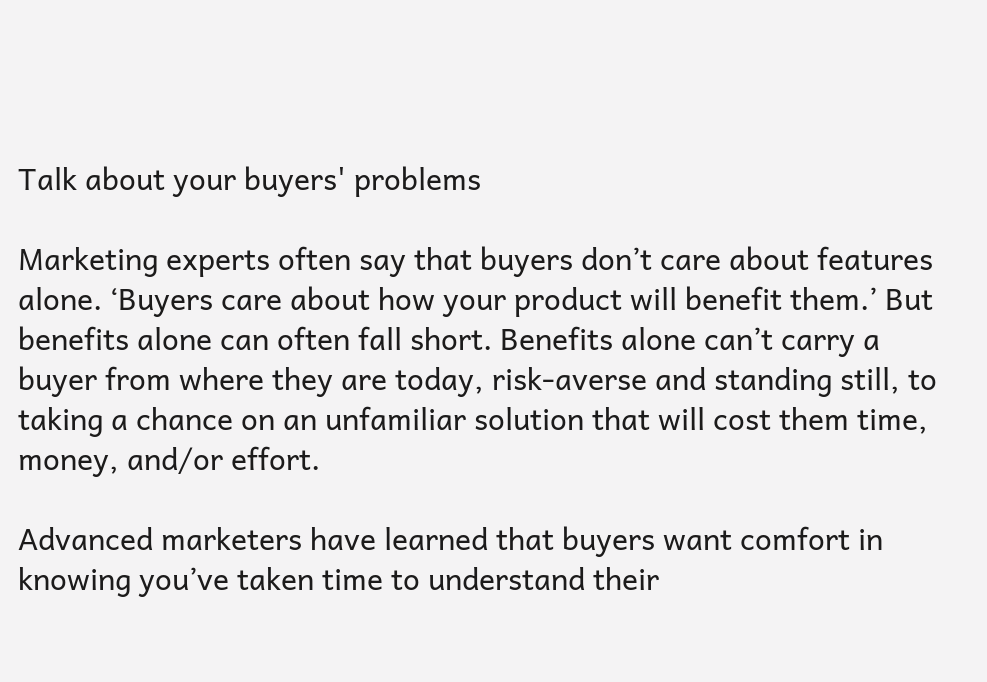Talk about your buyers' problems

Marketing experts often say that buyers don’t care about features alone. ‘Buyers care about how your product will benefit them.’ But benefits alone can often fall short. Benefits alone can’t carry a buyer from where they are today, risk-averse and standing still, to taking a chance on an unfamiliar solution that will cost them time, money, and/or effort.

Advanced marketers have learned that buyers want comfort in knowing you’ve taken time to understand their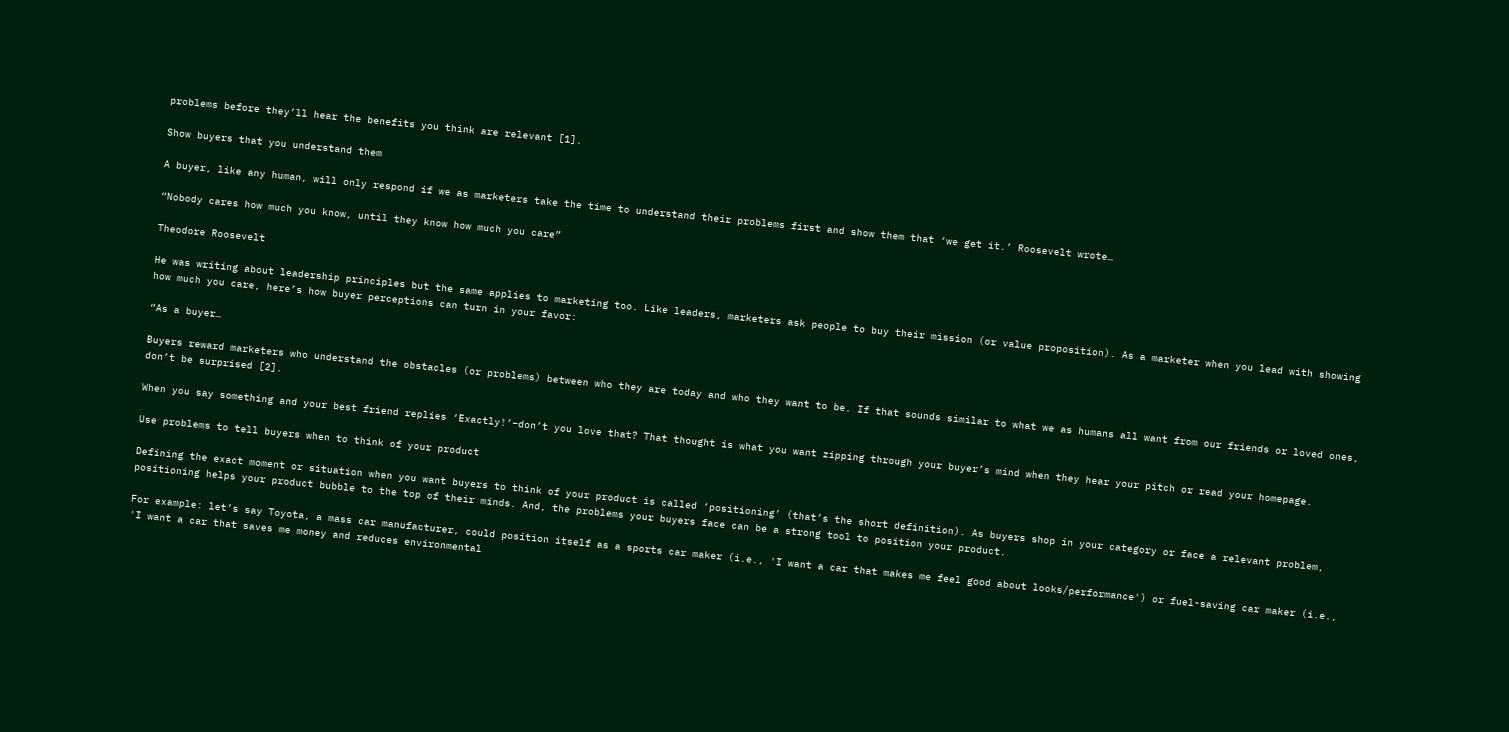problems before they’ll hear the benefits you think are relevant [1].

Show buyers that you understand them

A buyer, like any human, will only respond if we as marketers take the time to understand their problems first and show them that ‘we get it.’ Roosevelt wrote…

“Nobody cares how much you know, until they know how much you care”

Theodore Roosevelt

He was writing about leadership principles but the same applies to marketing too. Like leaders, marketers ask people to buy their mission (or value proposition). As a marketer when you lead with showing how much you care, here’s how buyer perceptions can turn in your favor:

“As a buyer…

Buyers reward marketers who understand the obstacles (or problems) between who they are today and who they want to be. If that sounds similar to what we as humans all want from our friends or loved ones, don’t be surprised [2].

When you say something and your best friend replies ‘Exactly!’–don’t you love that? That thought is what you want zipping through your buyer’s mind when they hear your pitch or read your homepage.

Use problems to tell buyers when to think of your product

Defining the exact moment or situation when you want buyers to think of your product is called ‘positioning’ (that’s the short definition). As buyers shop in your category or face a relevant problem, positioning helps your product bubble to the top of their minds. And, the problems your buyers face can be a strong tool to position your product.

For example: let’s say Toyota, a mass car manufacturer, could position itself as a sports car maker (i.e., 'I want a car that makes me feel good about looks/performance') or fuel-saving car maker (i.e., 'I want a car that saves me money and reduces environmental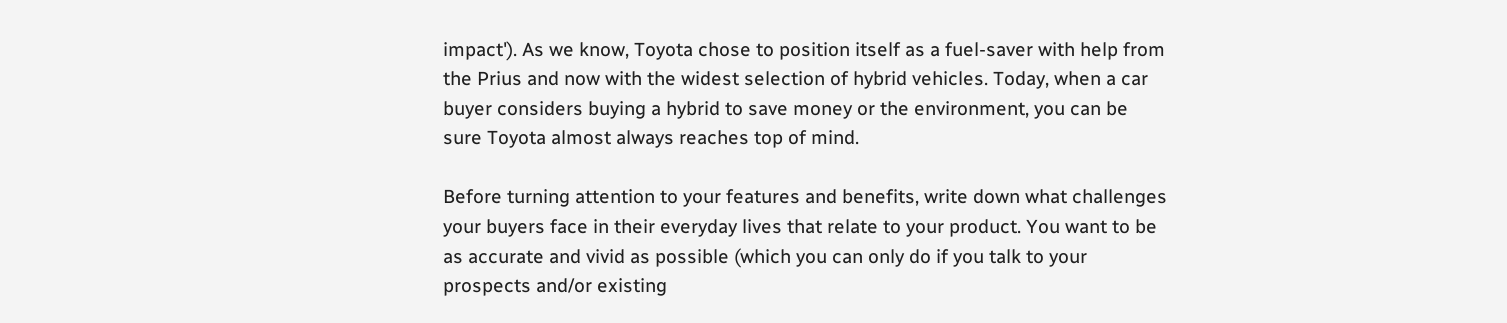impact'). As we know, Toyota chose to position itself as a fuel-saver with help from the Prius and now with the widest selection of hybrid vehicles. Today, when a car buyer considers buying a hybrid to save money or the environment, you can be sure Toyota almost always reaches top of mind.

Before turning attention to your features and benefits, write down what challenges your buyers face in their everyday lives that relate to your product. You want to be as accurate and vivid as possible (which you can only do if you talk to your prospects and/or existing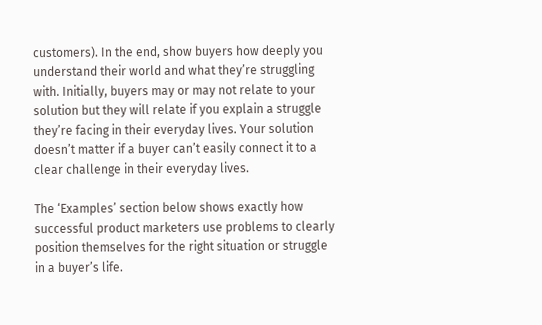customers). In the end, show buyers how deeply you understand their world and what they’re struggling with. Initially, buyers may or may not relate to your solution but they will relate if you explain a struggle they’re facing in their everyday lives. Your solution doesn’t matter if a buyer can’t easily connect it to a clear challenge in their everyday lives.

The ‘Examples’ section below shows exactly how successful product marketers use problems to clearly position themselves for the right situation or struggle in a buyer’s life.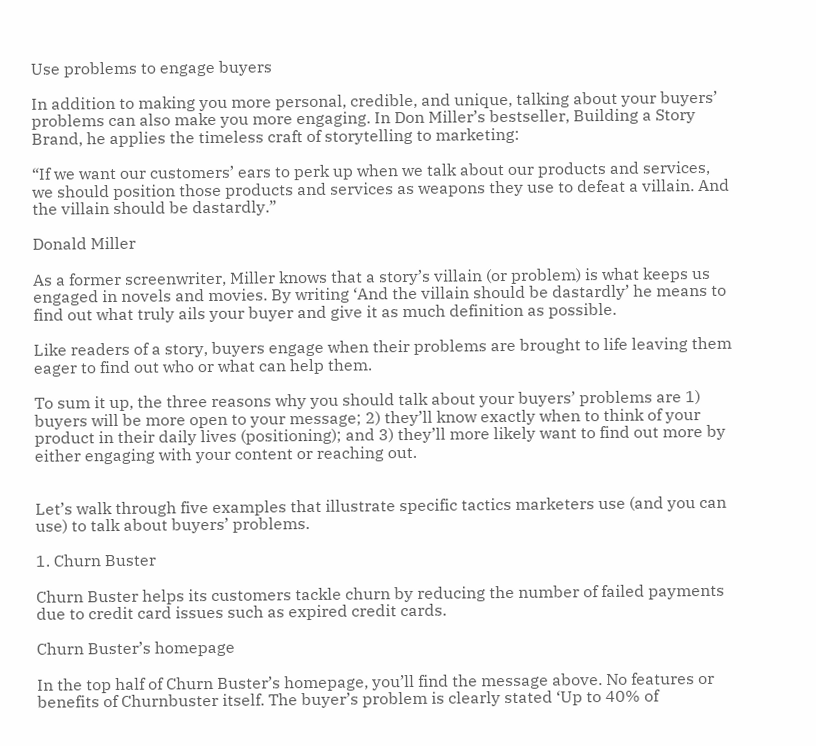Use problems to engage buyers

In addition to making you more personal, credible, and unique, talking about your buyers’ problems can also make you more engaging. In Don Miller’s bestseller, Building a Story Brand, he applies the timeless craft of storytelling to marketing:

“If we want our customers’ ears to perk up when we talk about our products and services, we should position those products and services as weapons they use to defeat a villain. And the villain should be dastardly.”

Donald Miller

As a former screenwriter, Miller knows that a story’s villain (or problem) is what keeps us engaged in novels and movies. By writing ‘And the villain should be dastardly’ he means to find out what truly ails your buyer and give it as much definition as possible.

Like readers of a story, buyers engage when their problems are brought to life leaving them eager to find out who or what can help them.

To sum it up, the three reasons why you should talk about your buyers’ problems are 1) buyers will be more open to your message; 2) they’ll know exactly when to think of your product in their daily lives (positioning); and 3) they’ll more likely want to find out more by either engaging with your content or reaching out.


Let’s walk through five examples that illustrate specific tactics marketers use (and you can use) to talk about buyers’ problems.

1. Churn Buster

Churn Buster helps its customers tackle churn by reducing the number of failed payments due to credit card issues such as expired credit cards.

Churn Buster’s homepage

In the top half of Churn Buster’s homepage, you’ll find the message above. No features or benefits of Churnbuster itself. The buyer’s problem is clearly stated ‘Up to 40% of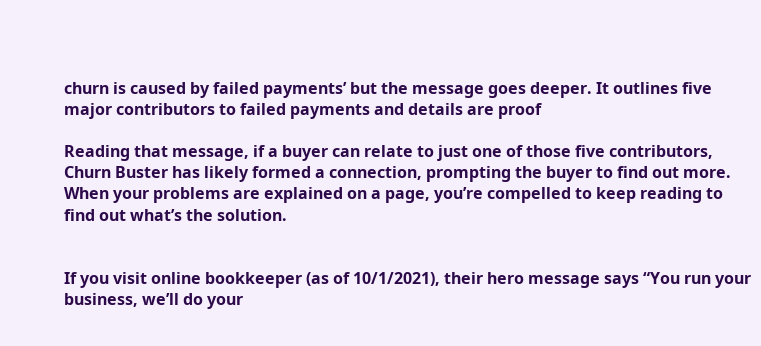churn is caused by failed payments’ but the message goes deeper. It outlines five major contributors to failed payments and details are proof

Reading that message, if a buyer can relate to just one of those five contributors, Churn Buster has likely formed a connection, prompting the buyer to find out more. When your problems are explained on a page, you’re compelled to keep reading to find out what’s the solution.


If you visit online bookkeeper (as of 10/1/2021), their hero message says “You run your business, we’ll do your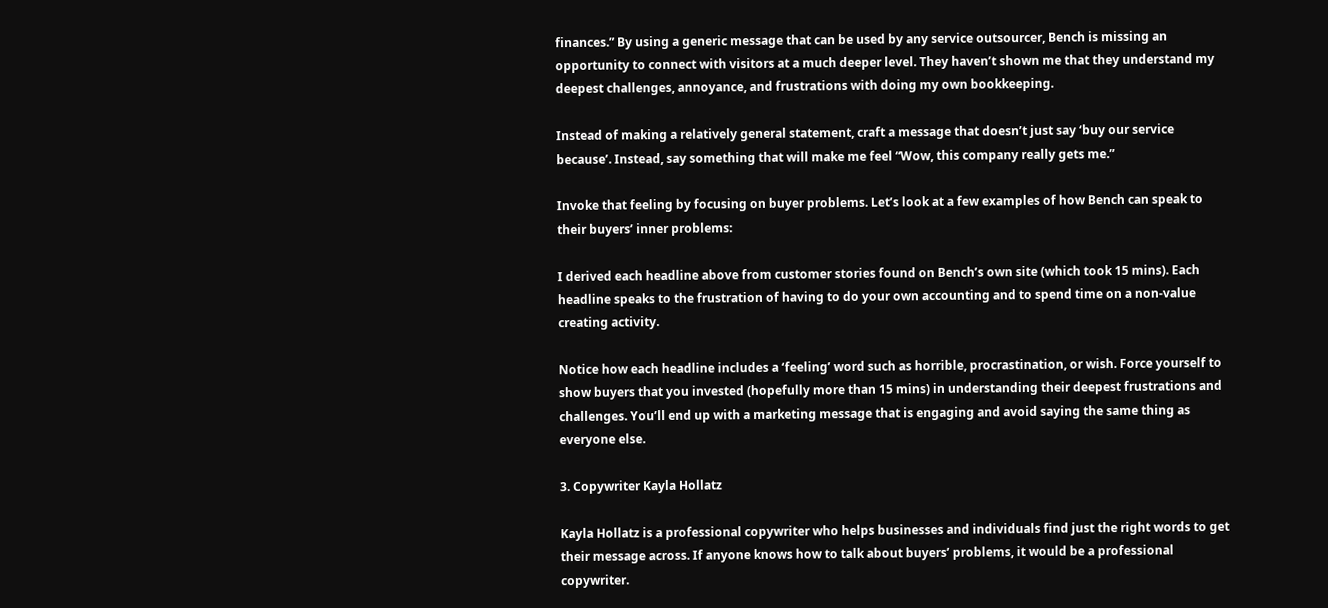finances.” By using a generic message that can be used by any service outsourcer, Bench is missing an opportunity to connect with visitors at a much deeper level. They haven’t shown me that they understand my deepest challenges, annoyance, and frustrations with doing my own bookkeeping.

Instead of making a relatively general statement, craft a message that doesn’t just say ‘buy our service because’. Instead, say something that will make me feel “Wow, this company really gets me.”

Invoke that feeling by focusing on buyer problems. Let’s look at a few examples of how Bench can speak to their buyers’ inner problems:

I derived each headline above from customer stories found on Bench’s own site (which took 15 mins). Each headline speaks to the frustration of having to do your own accounting and to spend time on a non-value creating activity.

Notice how each headline includes a ‘feeling’ word such as horrible, procrastination, or wish. Force yourself to show buyers that you invested (hopefully more than 15 mins) in understanding their deepest frustrations and challenges. You’ll end up with a marketing message that is engaging and avoid saying the same thing as everyone else.

3. Copywriter Kayla Hollatz

Kayla Hollatz is a professional copywriter who helps businesses and individuals find just the right words to get their message across. If anyone knows how to talk about buyers’ problems, it would be a professional copywriter.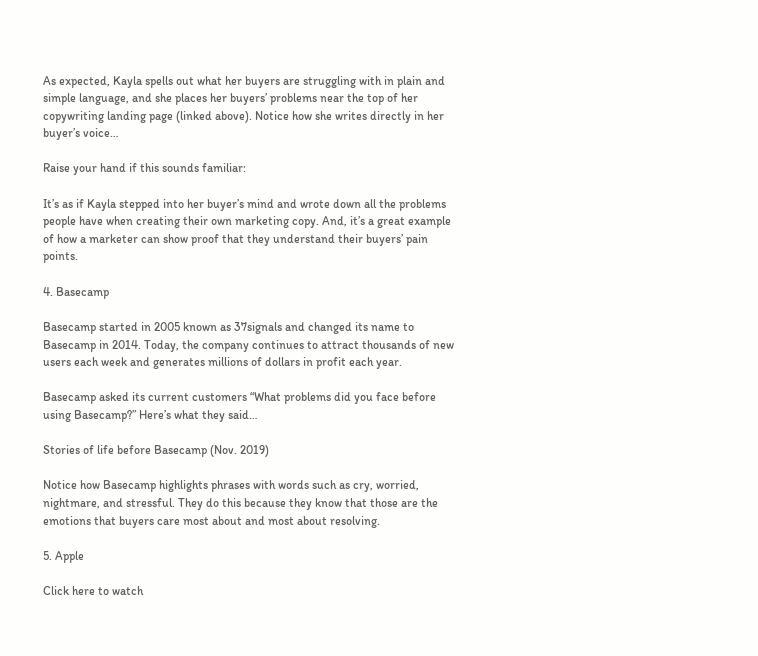As expected, Kayla spells out what her buyers are struggling with in plain and simple language, and she places her buyers’ problems near the top of her copywriting landing page (linked above). Notice how she writes directly in her buyer’s voice…

Raise your hand if this sounds familiar:

It’s as if Kayla stepped into her buyer’s mind and wrote down all the problems people have when creating their own marketing copy. And, it’s a great example of how a marketer can show proof that they understand their buyers’ pain points.

4. Basecamp

Basecamp started in 2005 known as 37signals and changed its name to Basecamp in 2014. Today, the company continues to attract thousands of new users each week and generates millions of dollars in profit each year.

Basecamp asked its current customers “What problems did you face before using Basecamp?” Here’s what they said…

Stories of life before Basecamp (Nov. 2019)

Notice how Basecamp highlights phrases with words such as cry, worried, nightmare, and stressful. They do this because they know that those are the emotions that buyers care most about and most about resolving.

5. Apple

Click here to watch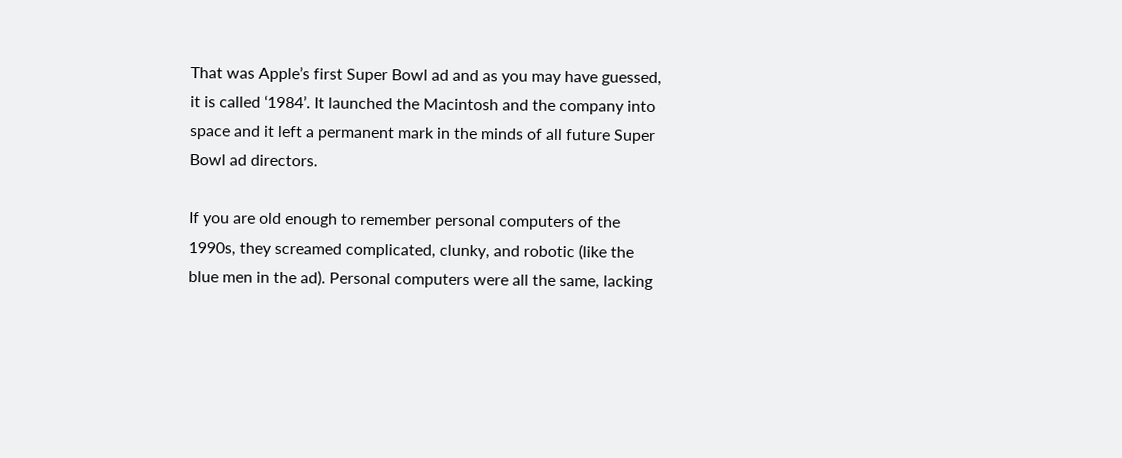That was Apple’s first Super Bowl ad and as you may have guessed, it is called ‘1984’. It launched the Macintosh and the company into space and it left a permanent mark in the minds of all future Super Bowl ad directors.

If you are old enough to remember personal computers of the 1990s, they screamed complicated, clunky, and robotic (like the blue men in the ad). Personal computers were all the same, lacking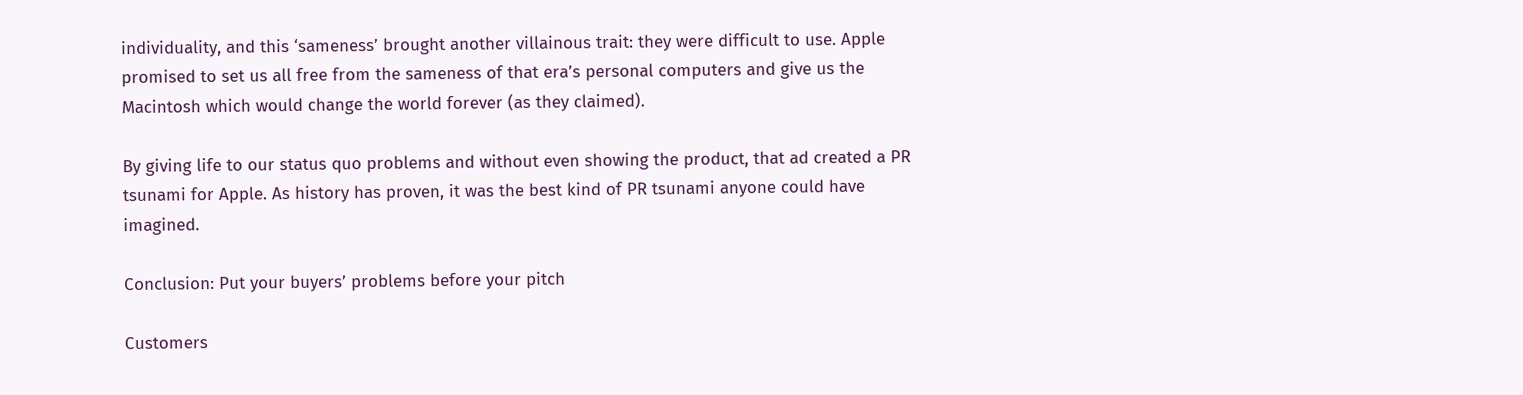individuality, and this ‘sameness’ brought another villainous trait: they were difficult to use. Apple promised to set us all free from the sameness of that era’s personal computers and give us the Macintosh which would change the world forever (as they claimed).

By giving life to our status quo problems and without even showing the product, that ad created a PR tsunami for Apple. As history has proven, it was the best kind of PR tsunami anyone could have imagined.

Conclusion: Put your buyers’ problems before your pitch

Customers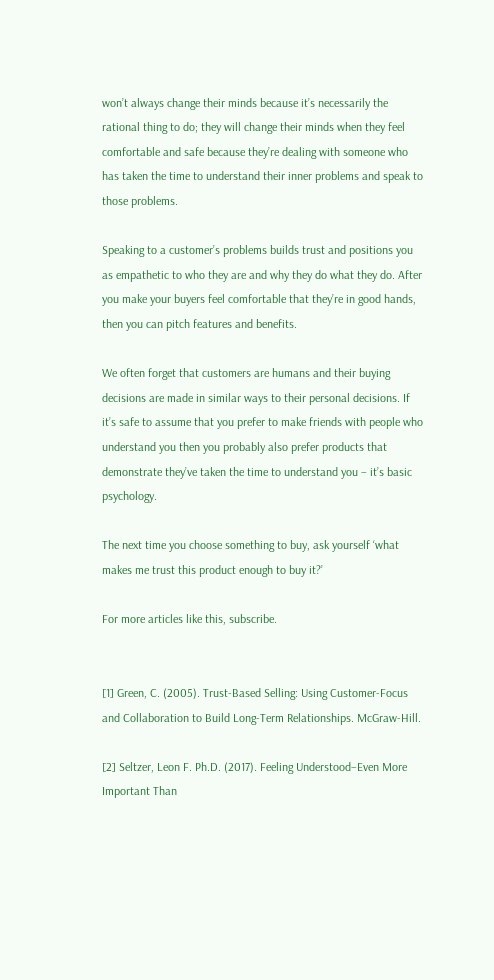won’t always change their minds because it’s necessarily the rational thing to do; they will change their minds when they feel comfortable and safe because they’re dealing with someone who has taken the time to understand their inner problems and speak to those problems.

Speaking to a customer’s problems builds trust and positions you as empathetic to who they are and why they do what they do. After you make your buyers feel comfortable that they’re in good hands, then you can pitch features and benefits.

We often forget that customers are humans and their buying decisions are made in similar ways to their personal decisions. If it’s safe to assume that you prefer to make friends with people who understand you then you probably also prefer products that demonstrate they’ve taken the time to understand you – it’s basic psychology.

The next time you choose something to buy, ask yourself ‘what makes me trust this product enough to buy it?’

For more articles like this, subscribe.


[1] Green, C. (2005). Trust-Based Selling: Using Customer-Focus and Collaboration to Build Long-Term Relationships. McGraw-Hill.

[2] Seltzer, Leon F. Ph.D. (2017). Feeling Understood–Even More Important Than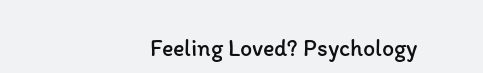Feeling Loved? Psychology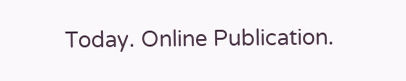Today. Online Publication.